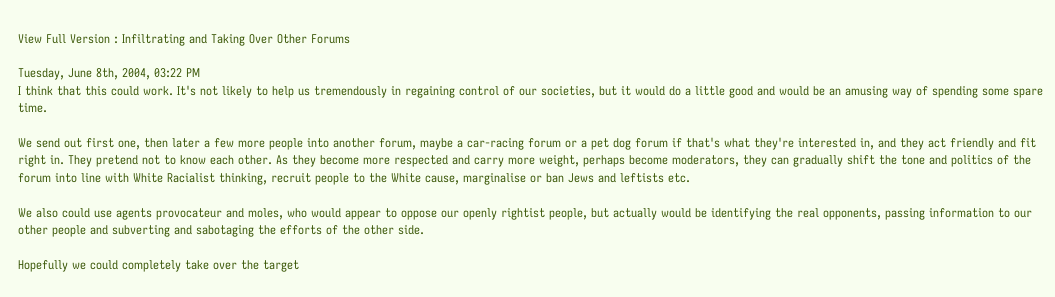View Full Version : Infiltrating and Taking Over Other Forums

Tuesday, June 8th, 2004, 03:22 PM
I think that this could work. It's not likely to help us tremendously in regaining control of our societies, but it would do a little good and would be an amusing way of spending some spare time.

We send out first one, then later a few more people into another forum, maybe a car-racing forum or a pet dog forum if that's what they're interested in, and they act friendly and fit right in. They pretend not to know each other. As they become more respected and carry more weight, perhaps become moderators, they can gradually shift the tone and politics of the forum into line with White Racialist thinking, recruit people to the White cause, marginalise or ban Jews and leftists etc.

We also could use agents provocateur and moles, who would appear to oppose our openly rightist people, but actually would be identifying the real opponents, passing information to our other people and subverting and sabotaging the efforts of the other side.

Hopefully we could completely take over the target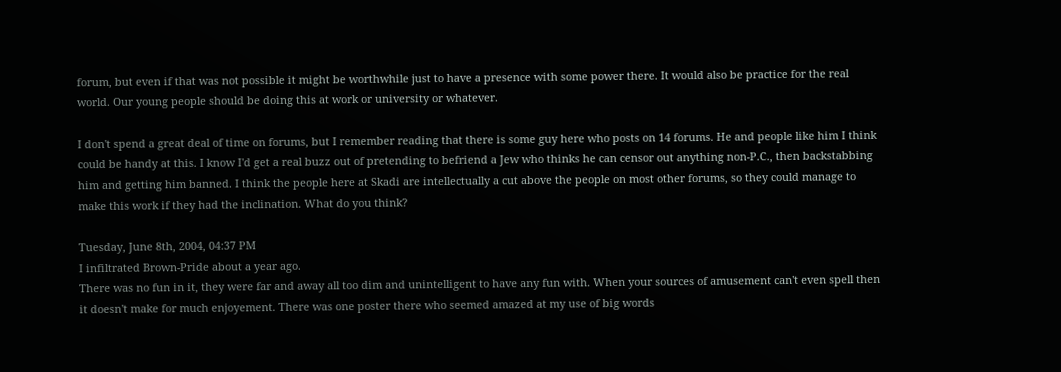forum, but even if that was not possible it might be worthwhile just to have a presence with some power there. It would also be practice for the real world. Our young people should be doing this at work or university or whatever.

I don't spend a great deal of time on forums, but I remember reading that there is some guy here who posts on 14 forums. He and people like him I think could be handy at this. I know I'd get a real buzz out of pretending to befriend a Jew who thinks he can censor out anything non-P.C., then backstabbing him and getting him banned. I think the people here at Skadi are intellectually a cut above the people on most other forums, so they could manage to make this work if they had the inclination. What do you think?

Tuesday, June 8th, 2004, 04:37 PM
I infiltrated Brown-Pride about a year ago.
There was no fun in it, they were far and away all too dim and unintelligent to have any fun with. When your sources of amusement can't even spell then it doesn't make for much enjoyement. There was one poster there who seemed amazed at my use of big words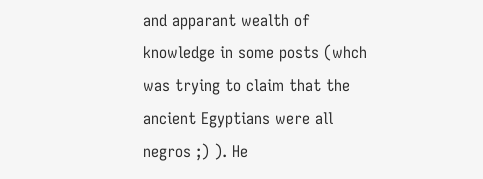and apparant wealth of knowledge in some posts (whch was trying to claim that the ancient Egyptians were all negros ;) ). He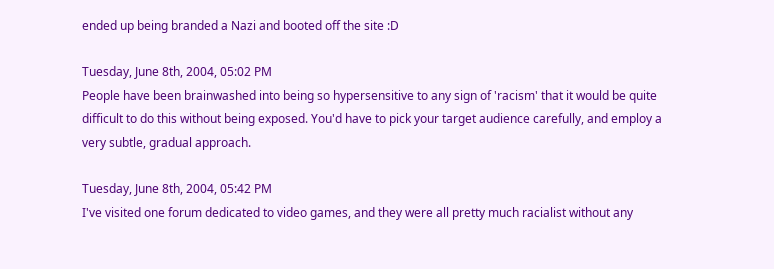ended up being branded a Nazi and booted off the site :D

Tuesday, June 8th, 2004, 05:02 PM
People have been brainwashed into being so hypersensitive to any sign of 'racism' that it would be quite difficult to do this without being exposed. You'd have to pick your target audience carefully, and employ a very subtle, gradual approach.

Tuesday, June 8th, 2004, 05:42 PM
I've visited one forum dedicated to video games, and they were all pretty much racialist without any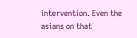intervention. Even the asians on that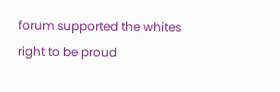forum supported the whites right to be proud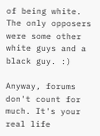of being white. The only opposers were some other white guys and a black guy. :)

Anyway, forums don't count for much. It's your real life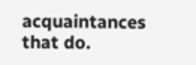acquaintances that do.